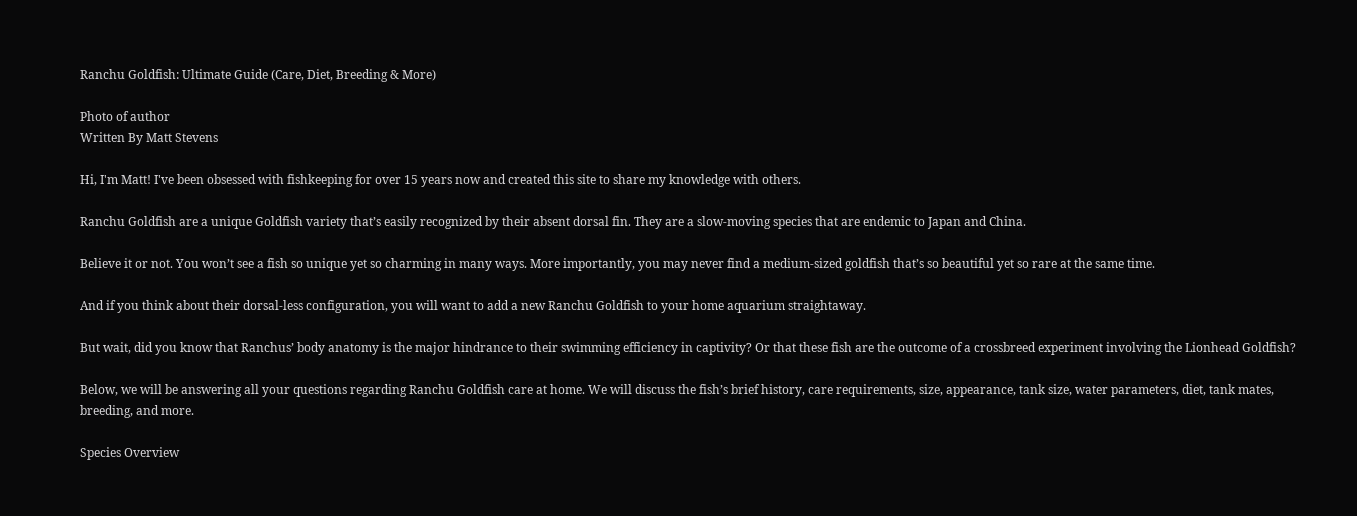Ranchu Goldfish: Ultimate Guide (Care, Diet, Breeding & More)

Photo of author
Written By Matt Stevens

Hi, I'm Matt! I've been obsessed with fishkeeping for over 15 years now and created this site to share my knowledge with others.

Ranchu Goldfish are a unique Goldfish variety that’s easily recognized by their absent dorsal fin. They are a slow-moving species that are endemic to Japan and China.

Believe it or not. You won’t see a fish so unique yet so charming in many ways. More importantly, you may never find a medium-sized goldfish that’s so beautiful yet so rare at the same time.

And if you think about their dorsal-less configuration, you will want to add a new Ranchu Goldfish to your home aquarium straightaway.

But wait, did you know that Ranchus’ body anatomy is the major hindrance to their swimming efficiency in captivity? Or that these fish are the outcome of a crossbreed experiment involving the Lionhead Goldfish?

Below, we will be answering all your questions regarding Ranchu Goldfish care at home. We will discuss the fish’s brief history, care requirements, size, appearance, tank size, water parameters, diet, tank mates, breeding, and more.

Species Overview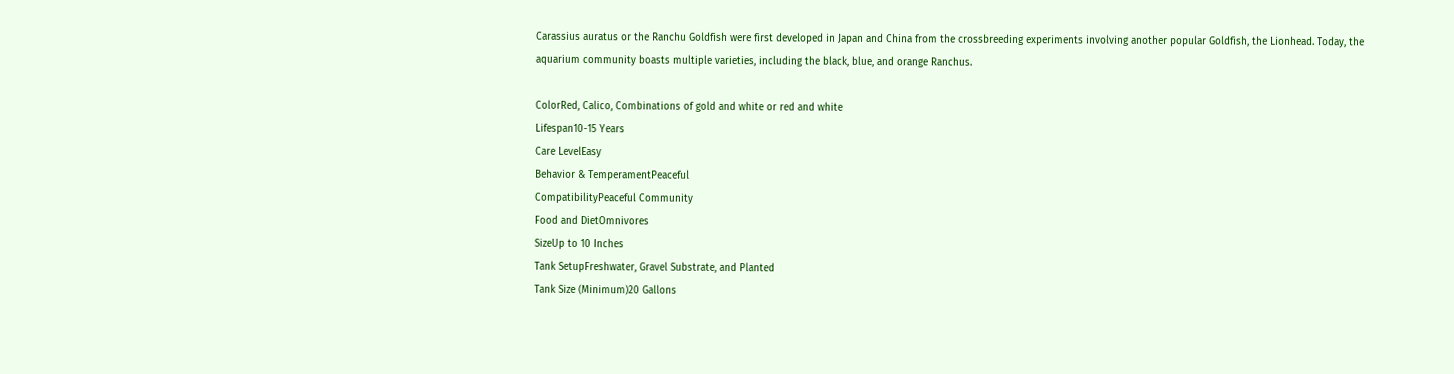Carassius auratus or the Ranchu Goldfish were first developed in Japan and China from the crossbreeding experiments involving another popular Goldfish, the Lionhead. Today, the aquarium community boasts multiple varieties, including the black, blue, and orange Ranchus.

ColorRed, Calico, Combinations of gold and white or red and white
Lifespan10-15 Years
Care LevelEasy
Behavior & TemperamentPeaceful
CompatibilityPeaceful Community
Food and DietOmnivores
SizeUp to 10 Inches
Tank SetupFreshwater, Gravel Substrate, and Planted
Tank Size (Minimum)20 Gallons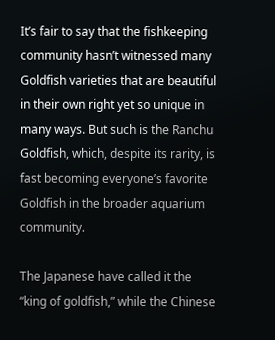It’s fair to say that the fishkeeping community hasn’t witnessed many Goldfish varieties that are beautiful in their own right yet so unique in many ways. But such is the Ranchu Goldfish, which, despite its rarity, is fast becoming everyone’s favorite Goldfish in the broader aquarium community.

The Japanese have called it the “king of goldfish,” while the Chinese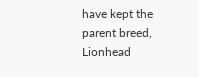have kept the parent breed, Lionhead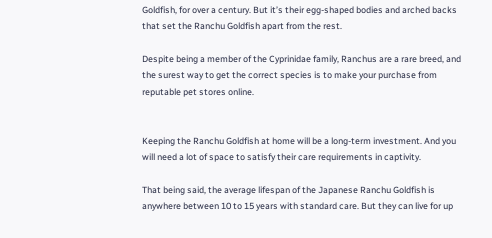Goldfish, for over a century. But it’s their egg-shaped bodies and arched backs that set the Ranchu Goldfish apart from the rest.

Despite being a member of the Cyprinidae family, Ranchus are a rare breed, and the surest way to get the correct species is to make your purchase from reputable pet stores online.


Keeping the Ranchu Goldfish at home will be a long-term investment. And you will need a lot of space to satisfy their care requirements in captivity.

That being said, the average lifespan of the Japanese Ranchu Goldfish is anywhere between 10 to 15 years with standard care. But they can live for up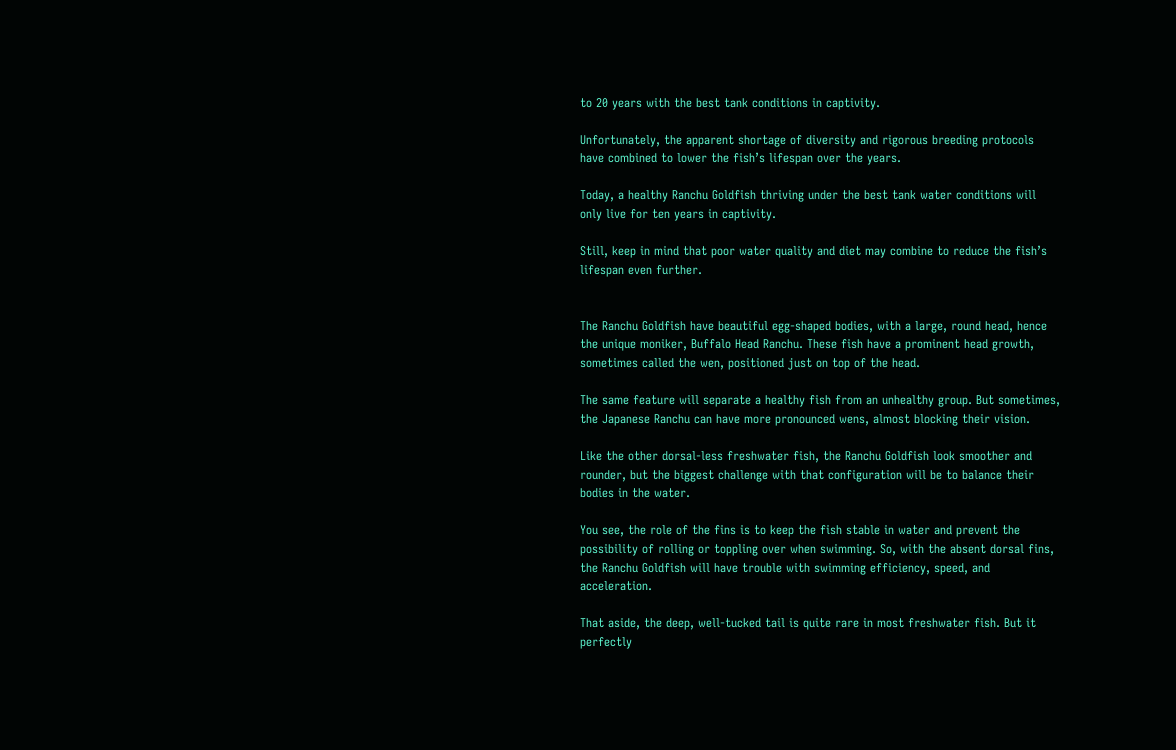to 20 years with the best tank conditions in captivity.

Unfortunately, the apparent shortage of diversity and rigorous breeding protocols have combined to lower the fish’s lifespan over the years.

Today, a healthy Ranchu Goldfish thriving under the best tank water conditions will only live for ten years in captivity.

Still, keep in mind that poor water quality and diet may combine to reduce the fish’s lifespan even further.


The Ranchu Goldfish have beautiful egg-shaped bodies, with a large, round head, hence the unique moniker, Buffalo Head Ranchu. These fish have a prominent head growth, sometimes called the wen, positioned just on top of the head.

The same feature will separate a healthy fish from an unhealthy group. But sometimes, the Japanese Ranchu can have more pronounced wens, almost blocking their vision.

Like the other dorsal-less freshwater fish, the Ranchu Goldfish look smoother and rounder, but the biggest challenge with that configuration will be to balance their bodies in the water.

You see, the role of the fins is to keep the fish stable in water and prevent the possibility of rolling or toppling over when swimming. So, with the absent dorsal fins, the Ranchu Goldfish will have trouble with swimming efficiency, speed, and acceleration.

That aside, the deep, well-tucked tail is quite rare in most freshwater fish. But it perfectly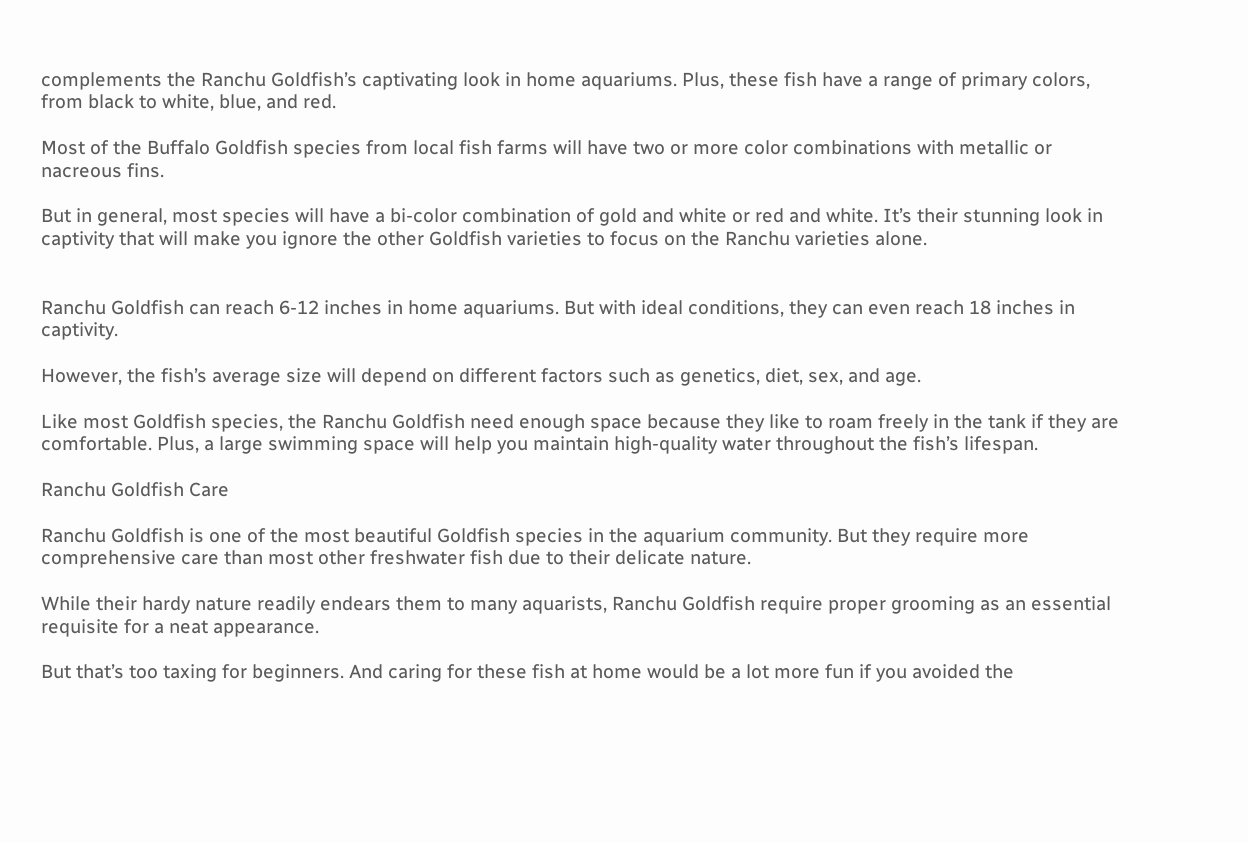complements the Ranchu Goldfish’s captivating look in home aquariums. Plus, these fish have a range of primary colors, from black to white, blue, and red.

Most of the Buffalo Goldfish species from local fish farms will have two or more color combinations with metallic or nacreous fins.

But in general, most species will have a bi-color combination of gold and white or red and white. It’s their stunning look in captivity that will make you ignore the other Goldfish varieties to focus on the Ranchu varieties alone.


Ranchu Goldfish can reach 6-12 inches in home aquariums. But with ideal conditions, they can even reach 18 inches in captivity.

However, the fish’s average size will depend on different factors such as genetics, diet, sex, and age.

Like most Goldfish species, the Ranchu Goldfish need enough space because they like to roam freely in the tank if they are comfortable. Plus, a large swimming space will help you maintain high-quality water throughout the fish’s lifespan.

Ranchu Goldfish Care

Ranchu Goldfish is one of the most beautiful Goldfish species in the aquarium community. But they require more comprehensive care than most other freshwater fish due to their delicate nature.

While their hardy nature readily endears them to many aquarists, Ranchu Goldfish require proper grooming as an essential requisite for a neat appearance.

But that’s too taxing for beginners. And caring for these fish at home would be a lot more fun if you avoided the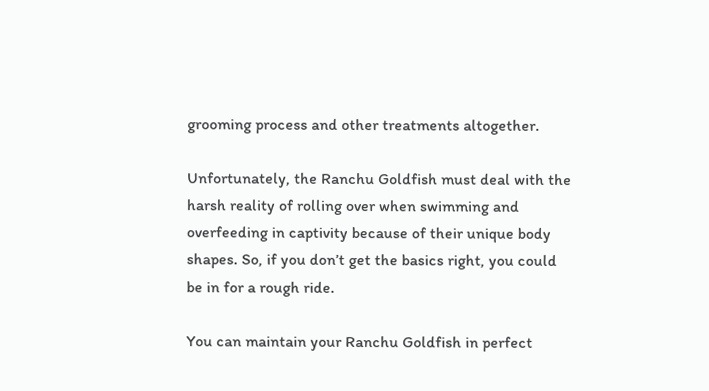grooming process and other treatments altogether.

Unfortunately, the Ranchu Goldfish must deal with the harsh reality of rolling over when swimming and overfeeding in captivity because of their unique body shapes. So, if you don’t get the basics right, you could be in for a rough ride.

You can maintain your Ranchu Goldfish in perfect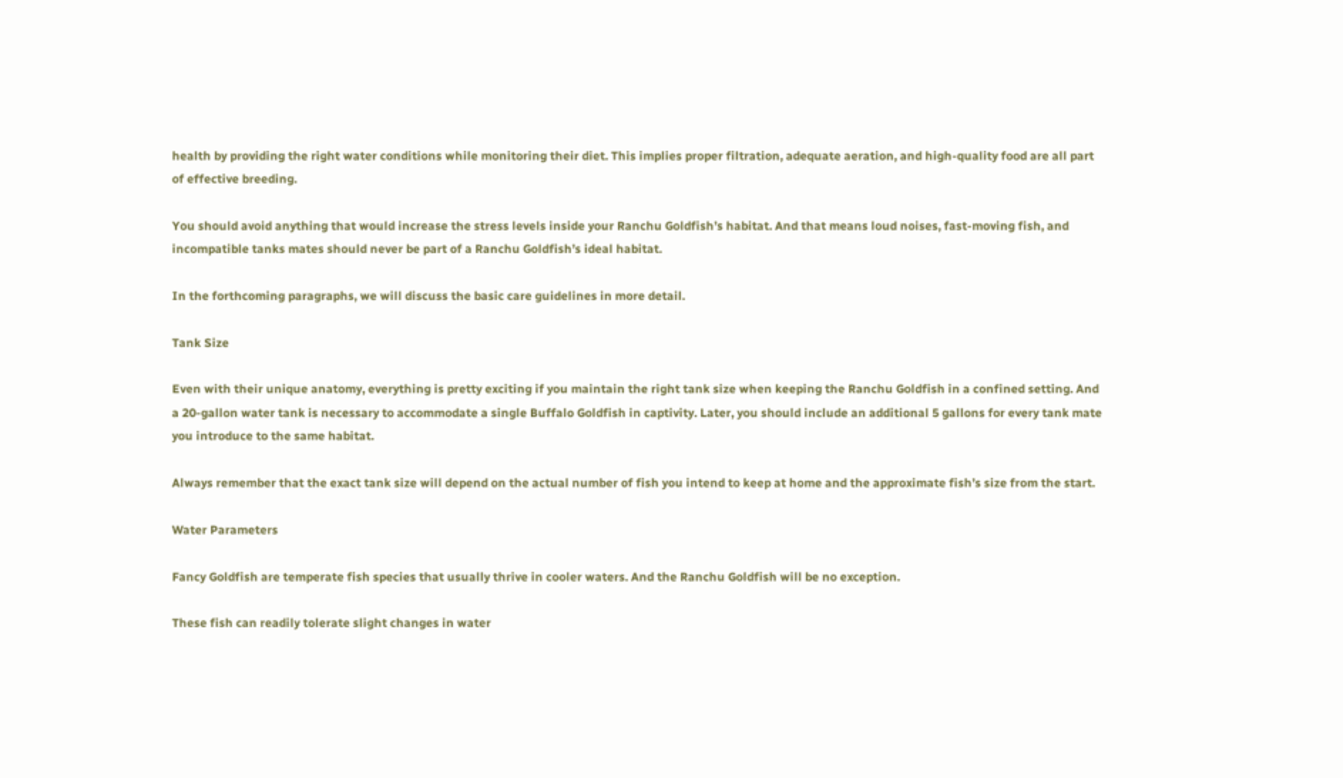health by providing the right water conditions while monitoring their diet. This implies proper filtration, adequate aeration, and high-quality food are all part of effective breeding.

You should avoid anything that would increase the stress levels inside your Ranchu Goldfish’s habitat. And that means loud noises, fast-moving fish, and incompatible tanks mates should never be part of a Ranchu Goldfish’s ideal habitat.

In the forthcoming paragraphs, we will discuss the basic care guidelines in more detail.

Tank Size

Even with their unique anatomy, everything is pretty exciting if you maintain the right tank size when keeping the Ranchu Goldfish in a confined setting. And a 20-gallon water tank is necessary to accommodate a single Buffalo Goldfish in captivity. Later, you should include an additional 5 gallons for every tank mate you introduce to the same habitat.

Always remember that the exact tank size will depend on the actual number of fish you intend to keep at home and the approximate fish’s size from the start.

Water Parameters

Fancy Goldfish are temperate fish species that usually thrive in cooler waters. And the Ranchu Goldfish will be no exception.

These fish can readily tolerate slight changes in water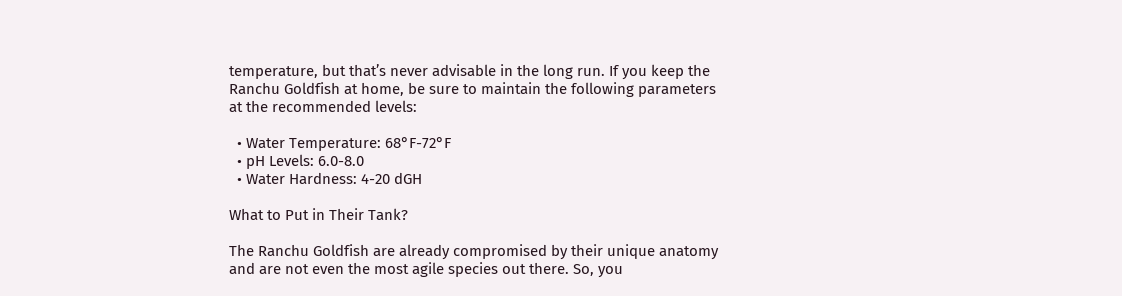temperature, but that’s never advisable in the long run. If you keep the Ranchu Goldfish at home, be sure to maintain the following parameters at the recommended levels:

  • Water Temperature: 68°F-72°F
  • pH Levels: 6.0-8.0
  • Water Hardness: 4-20 dGH

What to Put in Their Tank?

The Ranchu Goldfish are already compromised by their unique anatomy and are not even the most agile species out there. So, you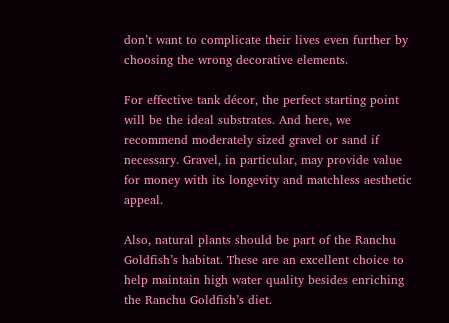don’t want to complicate their lives even further by choosing the wrong decorative elements.

For effective tank décor, the perfect starting point will be the ideal substrates. And here, we recommend moderately sized gravel or sand if necessary. Gravel, in particular, may provide value for money with its longevity and matchless aesthetic appeal.

Also, natural plants should be part of the Ranchu Goldfish’s habitat. These are an excellent choice to help maintain high water quality besides enriching the Ranchu Goldfish’s diet.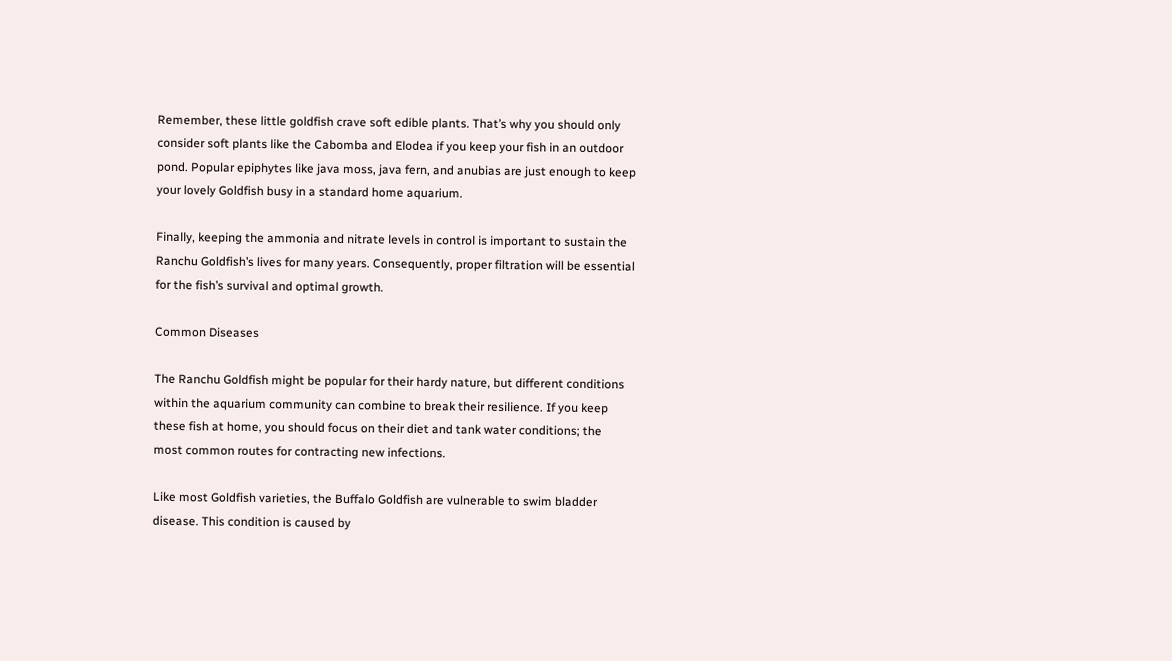Remember, these little goldfish crave soft edible plants. That’s why you should only consider soft plants like the Cabomba and Elodea if you keep your fish in an outdoor pond. Popular epiphytes like java moss, java fern, and anubias are just enough to keep your lovely Goldfish busy in a standard home aquarium.

Finally, keeping the ammonia and nitrate levels in control is important to sustain the Ranchu Goldfish’s lives for many years. Consequently, proper filtration will be essential for the fish’s survival and optimal growth.

Common Diseases

The Ranchu Goldfish might be popular for their hardy nature, but different conditions within the aquarium community can combine to break their resilience. If you keep these fish at home, you should focus on their diet and tank water conditions; the most common routes for contracting new infections.

Like most Goldfish varieties, the Buffalo Goldfish are vulnerable to swim bladder disease. This condition is caused by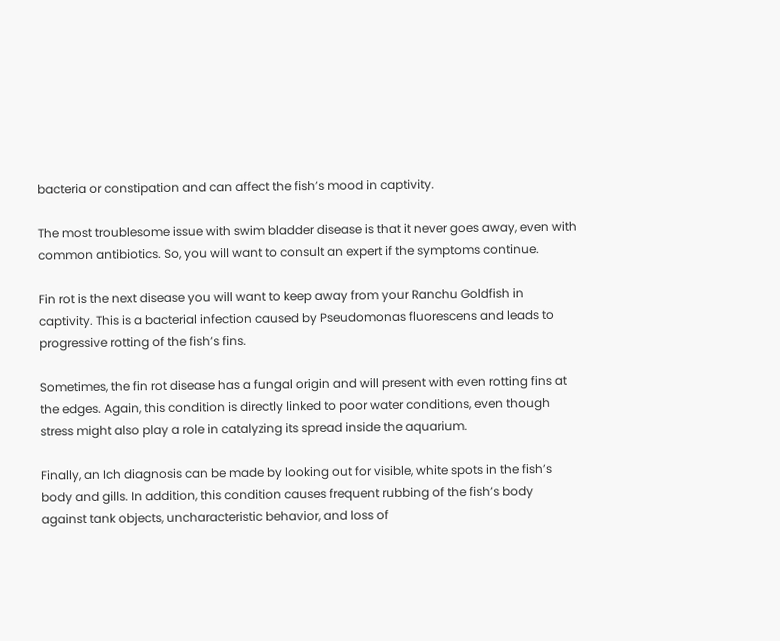bacteria or constipation and can affect the fish’s mood in captivity.

The most troublesome issue with swim bladder disease is that it never goes away, even with common antibiotics. So, you will want to consult an expert if the symptoms continue.

Fin rot is the next disease you will want to keep away from your Ranchu Goldfish in captivity. This is a bacterial infection caused by Pseudomonas fluorescens and leads to progressive rotting of the fish’s fins.

Sometimes, the fin rot disease has a fungal origin and will present with even rotting fins at the edges. Again, this condition is directly linked to poor water conditions, even though stress might also play a role in catalyzing its spread inside the aquarium.

Finally, an Ich diagnosis can be made by looking out for visible, white spots in the fish’s body and gills. In addition, this condition causes frequent rubbing of the fish’s body against tank objects, uncharacteristic behavior, and loss of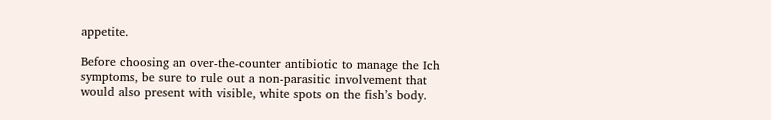appetite.

Before choosing an over-the-counter antibiotic to manage the Ich symptoms, be sure to rule out a non-parasitic involvement that would also present with visible, white spots on the fish’s body.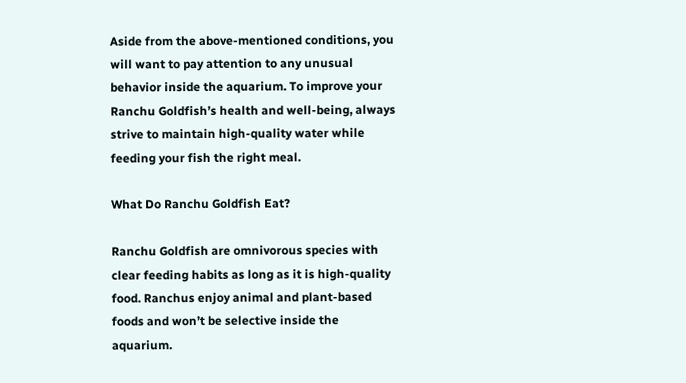Aside from the above-mentioned conditions, you will want to pay attention to any unusual behavior inside the aquarium. To improve your Ranchu Goldfish’s health and well-being, always strive to maintain high-quality water while feeding your fish the right meal.

What Do Ranchu Goldfish Eat?

Ranchu Goldfish are omnivorous species with clear feeding habits as long as it is high-quality food. Ranchus enjoy animal and plant-based foods and won’t be selective inside the aquarium.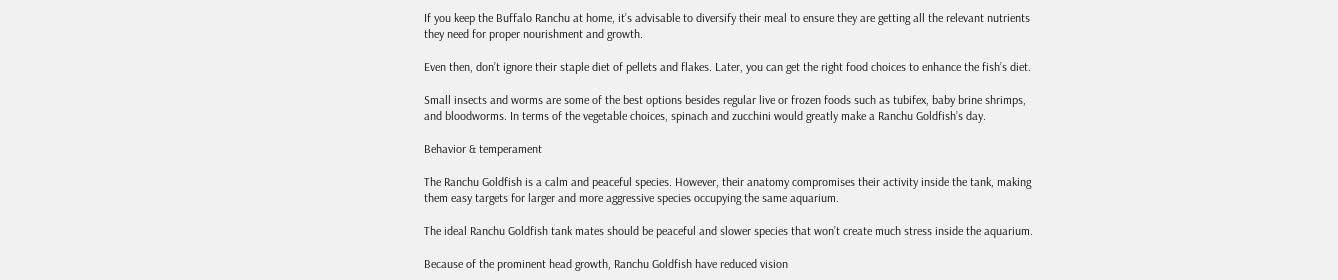If you keep the Buffalo Ranchu at home, it’s advisable to diversify their meal to ensure they are getting all the relevant nutrients they need for proper nourishment and growth.

Even then, don’t ignore their staple diet of pellets and flakes. Later, you can get the right food choices to enhance the fish’s diet.

Small insects and worms are some of the best options besides regular live or frozen foods such as tubifex, baby brine shrimps, and bloodworms. In terms of the vegetable choices, spinach and zucchini would greatly make a Ranchu Goldfish’s day.

Behavior & temperament

The Ranchu Goldfish is a calm and peaceful species. However, their anatomy compromises their activity inside the tank, making them easy targets for larger and more aggressive species occupying the same aquarium.

The ideal Ranchu Goldfish tank mates should be peaceful and slower species that won’t create much stress inside the aquarium.

Because of the prominent head growth, Ranchu Goldfish have reduced vision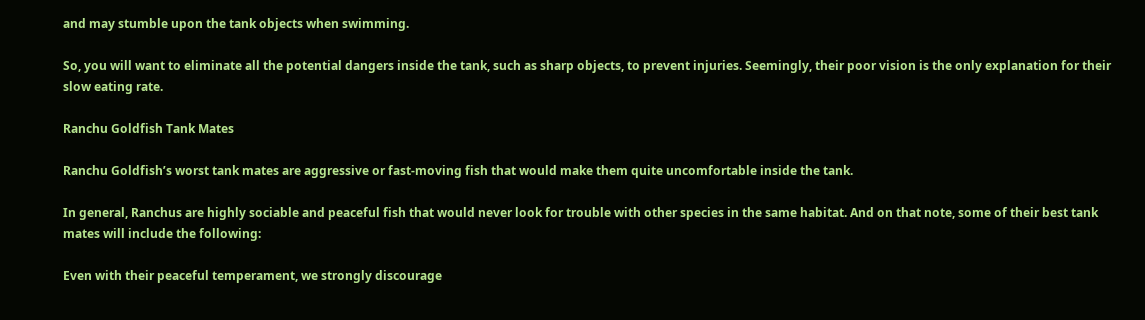and may stumble upon the tank objects when swimming.

So, you will want to eliminate all the potential dangers inside the tank, such as sharp objects, to prevent injuries. Seemingly, their poor vision is the only explanation for their slow eating rate.

Ranchu Goldfish Tank Mates

Ranchu Goldfish’s worst tank mates are aggressive or fast-moving fish that would make them quite uncomfortable inside the tank.

In general, Ranchus are highly sociable and peaceful fish that would never look for trouble with other species in the same habitat. And on that note, some of their best tank mates will include the following:

Even with their peaceful temperament, we strongly discourage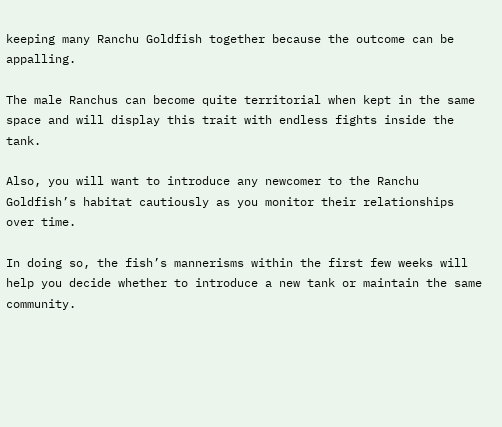keeping many Ranchu Goldfish together because the outcome can be appalling.

The male Ranchus can become quite territorial when kept in the same space and will display this trait with endless fights inside the tank.

Also, you will want to introduce any newcomer to the Ranchu Goldfish’s habitat cautiously as you monitor their relationships over time.

In doing so, the fish’s mannerisms within the first few weeks will help you decide whether to introduce a new tank or maintain the same community.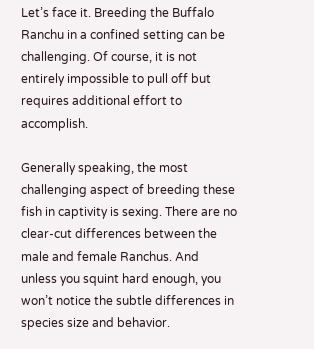Let’s face it. Breeding the Buffalo Ranchu in a confined setting can be challenging. Of course, it is not entirely impossible to pull off but requires additional effort to accomplish.

Generally speaking, the most challenging aspect of breeding these fish in captivity is sexing. There are no clear-cut differences between the male and female Ranchus. And unless you squint hard enough, you won’t notice the subtle differences in species size and behavior.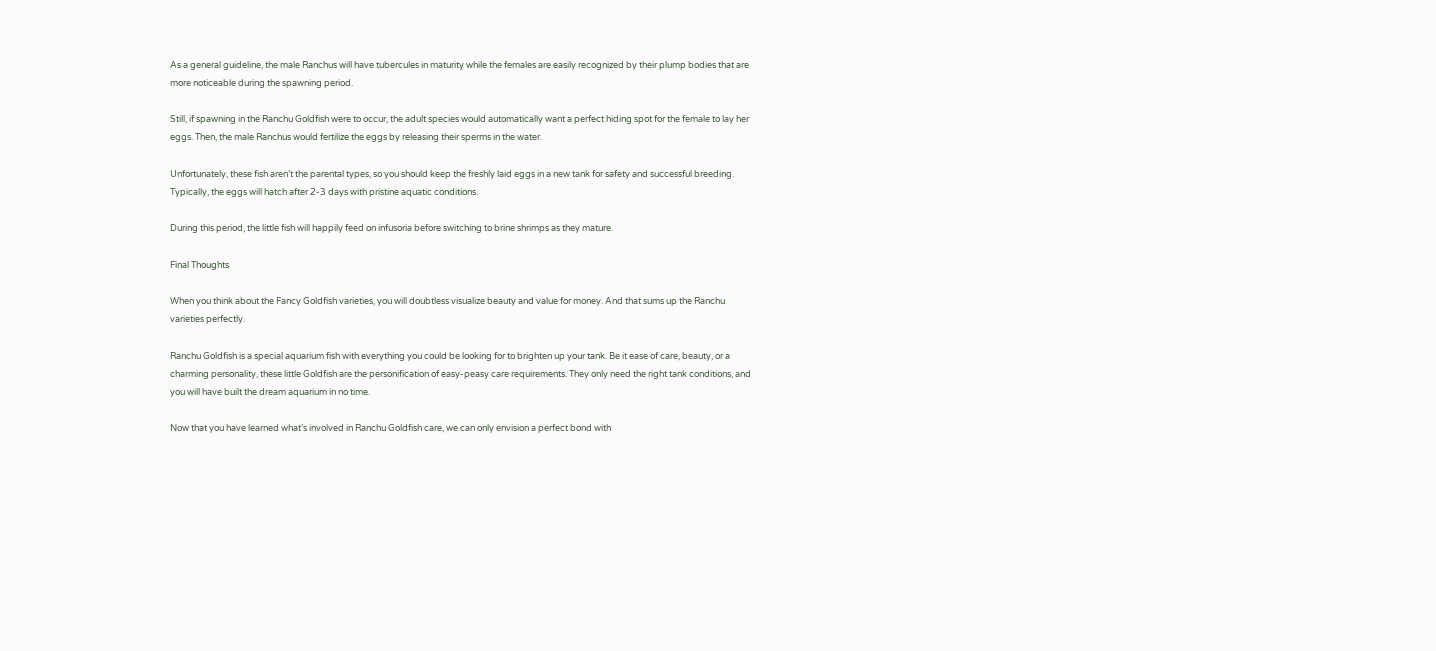As a general guideline, the male Ranchus will have tubercules in maturity while the females are easily recognized by their plump bodies that are more noticeable during the spawning period.

Still, if spawning in the Ranchu Goldfish were to occur, the adult species would automatically want a perfect hiding spot for the female to lay her eggs. Then, the male Ranchus would fertilize the eggs by releasing their sperms in the water.

Unfortunately, these fish aren’t the parental types, so you should keep the freshly laid eggs in a new tank for safety and successful breeding. Typically, the eggs will hatch after 2-3 days with pristine aquatic conditions.

During this period, the little fish will happily feed on infusoria before switching to brine shrimps as they mature.

Final Thoughts

When you think about the Fancy Goldfish varieties, you will doubtless visualize beauty and value for money. And that sums up the Ranchu varieties perfectly.

Ranchu Goldfish is a special aquarium fish with everything you could be looking for to brighten up your tank. Be it ease of care, beauty, or a charming personality, these little Goldfish are the personification of easy-peasy care requirements. They only need the right tank conditions, and you will have built the dream aquarium in no time.

Now that you have learned what’s involved in Ranchu Goldfish care, we can only envision a perfect bond with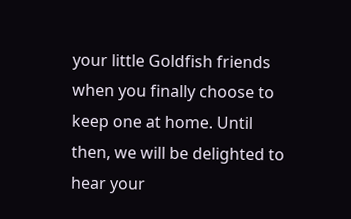your little Goldfish friends when you finally choose to keep one at home. Until then, we will be delighted to hear your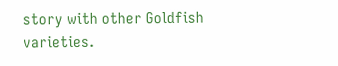story with other Goldfish varieties.